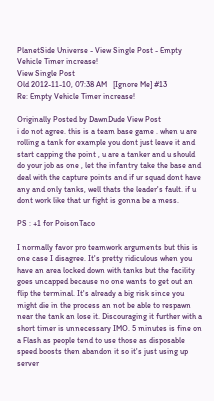PlanetSide Universe - View Single Post - Empty Vehicle Timer increase!
View Single Post
Old 2012-11-10, 07:38 AM   [Ignore Me] #13
Re: Empty Vehicle Timer increase!

Originally Posted by DawnDude View Post
i do not agree. this is a team base game . when u are rolling a tank for example you dont just leave it and start capping the point , u are a tanker and u should do your job as one , let the infantry take the base and deal with the capture points and if ur squad dont have any and only tanks, well thats the leader's fault. if u dont work like that ur fight is gonna be a mess.

PS : +1 for PoisonTaco

I normally favor pro teamwork arguments but this is one case I disagree. It's pretty ridiculous when you have an area locked down with tanks but the facility goes uncapped because no one wants to get out an flip the terminal. It's already a big risk since you might die in the process an not be able to respawn near the tank an lose it. Discouraging it further with a short timer is unnecessary IMO. 5 minutes is fine on a Flash as people tend to use those as disposable speed boosts then abandon it so it's just using up server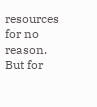resources for no reason. But for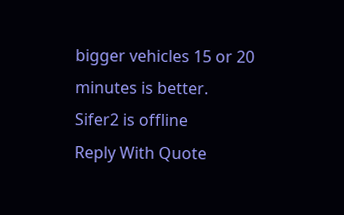bigger vehicles 15 or 20 minutes is better.
Sifer2 is offline
Reply With Quote